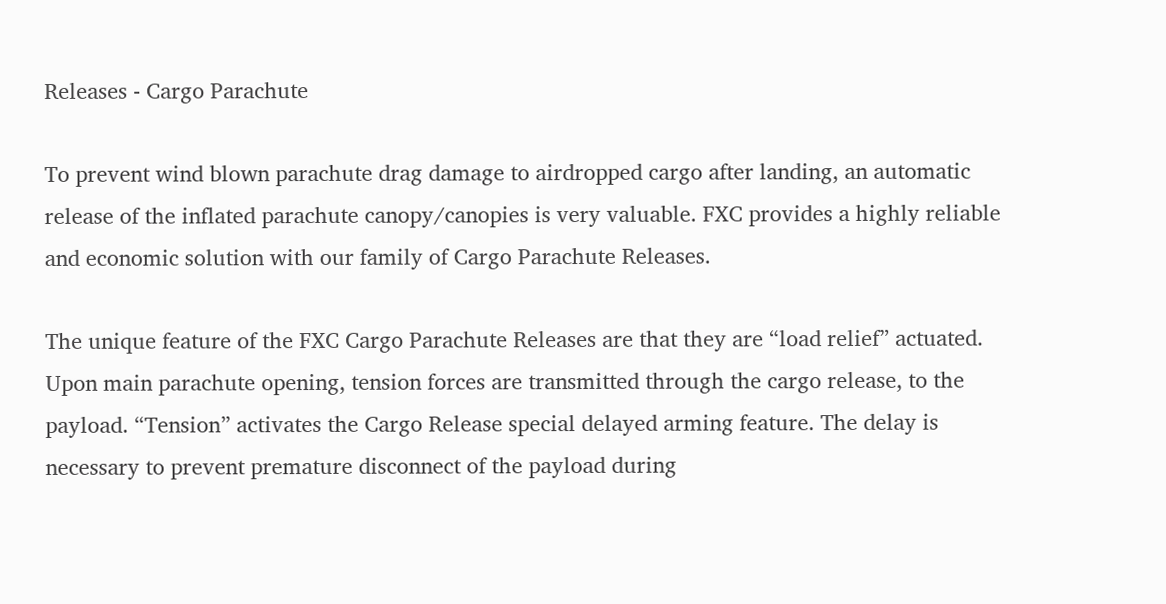Releases - Cargo Parachute

To prevent wind blown parachute drag damage to airdropped cargo after landing, an automatic release of the inflated parachute canopy/canopies is very valuable. FXC provides a highly reliable and economic solution with our family of Cargo Parachute Releases.

The unique feature of the FXC Cargo Parachute Releases are that they are “load relief” actuated. Upon main parachute opening, tension forces are transmitted through the cargo release, to the payload. “Tension” activates the Cargo Release special delayed arming feature. The delay is necessary to prevent premature disconnect of the payload during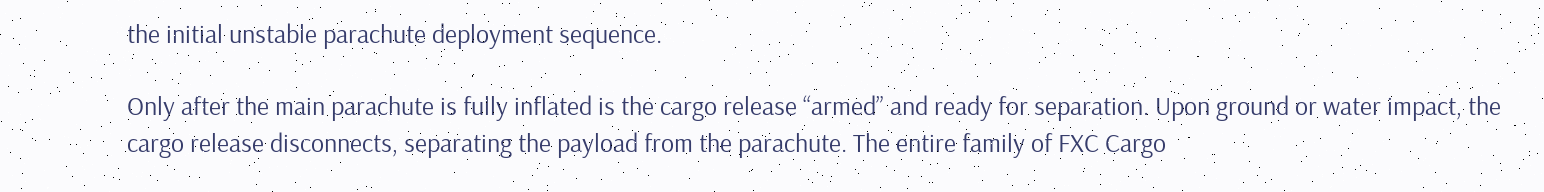the initial unstable parachute deployment sequence.

Only after the main parachute is fully inflated is the cargo release “armed” and ready for separation. Upon ground or water impact, the cargo release disconnects, separating the payload from the parachute. The entire family of FXC Cargo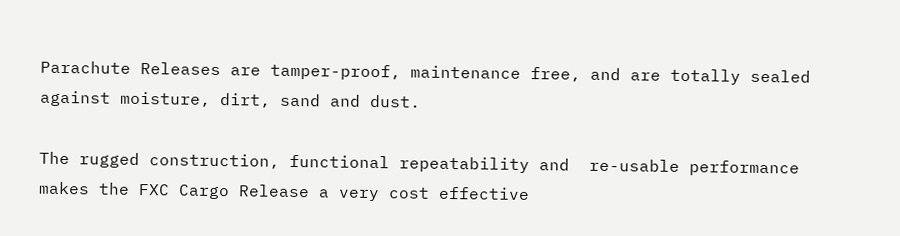Parachute Releases are tamper-proof, maintenance free, and are totally sealed against moisture, dirt, sand and dust.

The rugged construction, functional repeatability and  re-usable performance makes the FXC Cargo Release a very cost effective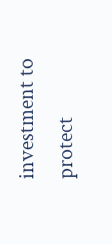investment to protect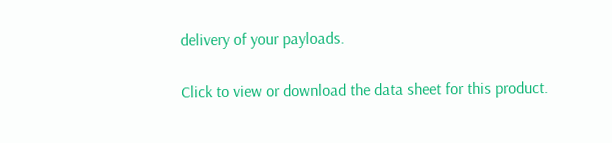delivery of your payloads.

Click to view or download the data sheet for this product.